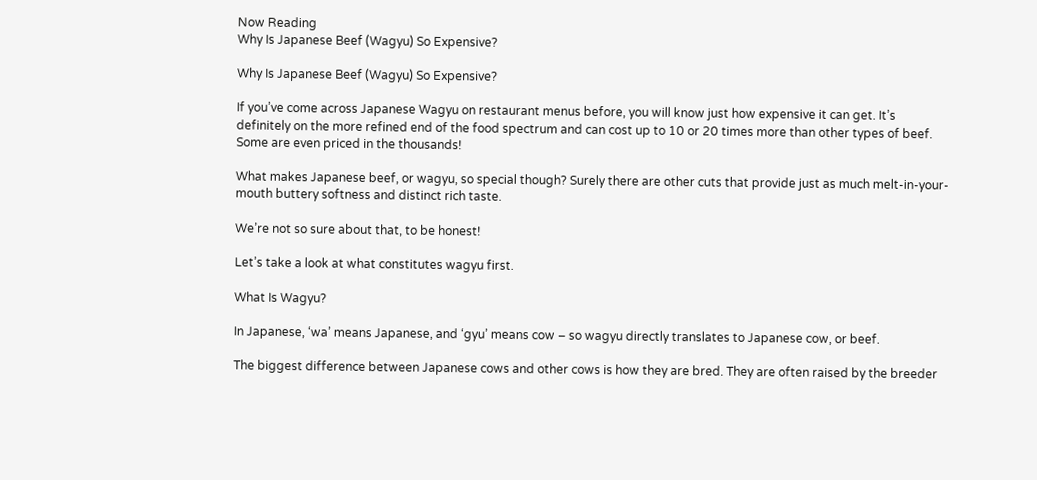Now Reading
Why Is Japanese Beef (Wagyu) So Expensive?

Why Is Japanese Beef (Wagyu) So Expensive?

If you’ve come across Japanese Wagyu on restaurant menus before, you will know just how expensive it can get. It’s definitely on the more refined end of the food spectrum and can cost up to 10 or 20 times more than other types of beef. Some are even priced in the thousands!

What makes Japanese beef, or wagyu, so special though? Surely there are other cuts that provide just as much melt-in-your-mouth buttery softness and distinct rich taste.

We’re not so sure about that, to be honest!

Let’s take a look at what constitutes wagyu first.

What Is Wagyu?

In Japanese, ‘wa’ means Japanese, and ‘gyu’ means cow – so wagyu directly translates to Japanese cow, or beef.

The biggest difference between Japanese cows and other cows is how they are bred. They are often raised by the breeder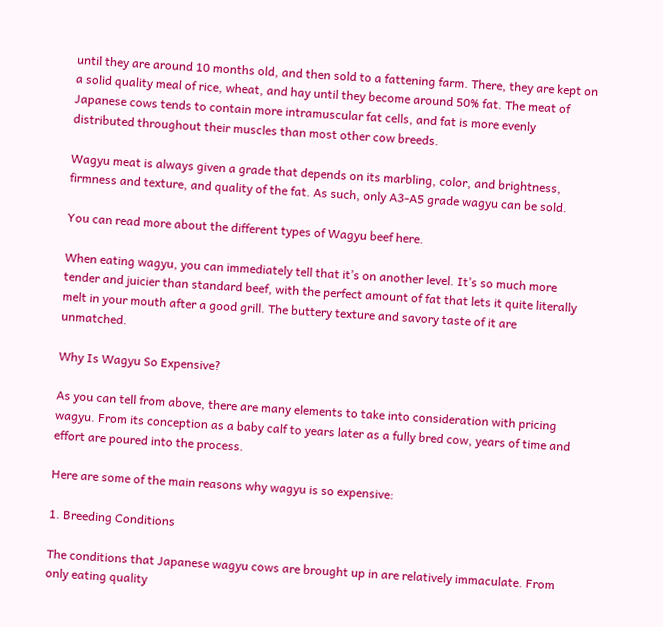until they are around 10 months old, and then sold to a fattening farm. There, they are kept on a solid quality meal of rice, wheat, and hay until they become around 50% fat. The meat of Japanese cows tends to contain more intramuscular fat cells, and fat is more evenly distributed throughout their muscles than most other cow breeds.

Wagyu meat is always given a grade that depends on its marbling, color, and brightness, firmness and texture, and quality of the fat. As such, only A3-A5 grade wagyu can be sold.

You can read more about the different types of Wagyu beef here.

When eating wagyu, you can immediately tell that it’s on another level. It’s so much more tender and juicier than standard beef, with the perfect amount of fat that lets it quite literally melt in your mouth after a good grill. The buttery texture and savory taste of it are unmatched.

Why Is Wagyu So Expensive?

As you can tell from above, there are many elements to take into consideration with pricing wagyu. From its conception as a baby calf to years later as a fully bred cow, years of time and effort are poured into the process.

Here are some of the main reasons why wagyu is so expensive:

1. Breeding Conditions

The conditions that Japanese wagyu cows are brought up in are relatively immaculate. From only eating quality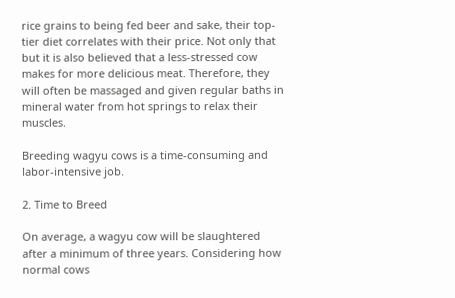rice grains to being fed beer and sake, their top-tier diet correlates with their price. Not only that but it is also believed that a less-stressed cow makes for more delicious meat. Therefore, they will often be massaged and given regular baths in mineral water from hot springs to relax their muscles.

Breeding wagyu cows is a time-consuming and labor-intensive job.

2. Time to Breed

On average, a wagyu cow will be slaughtered after a minimum of three years. Considering how normal cows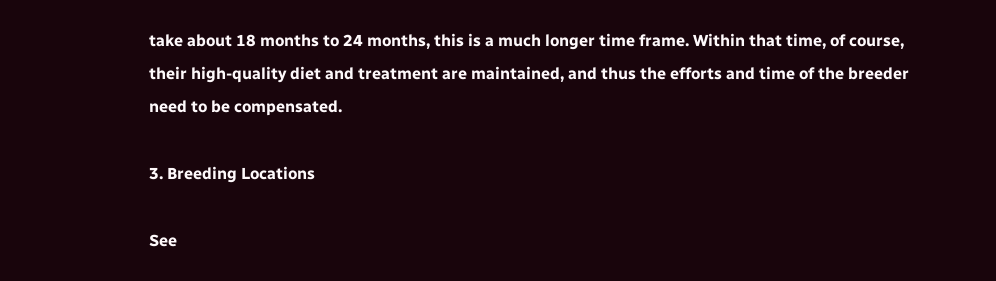take about 18 months to 24 months, this is a much longer time frame. Within that time, of course, their high-quality diet and treatment are maintained, and thus the efforts and time of the breeder need to be compensated.

3. Breeding Locations

See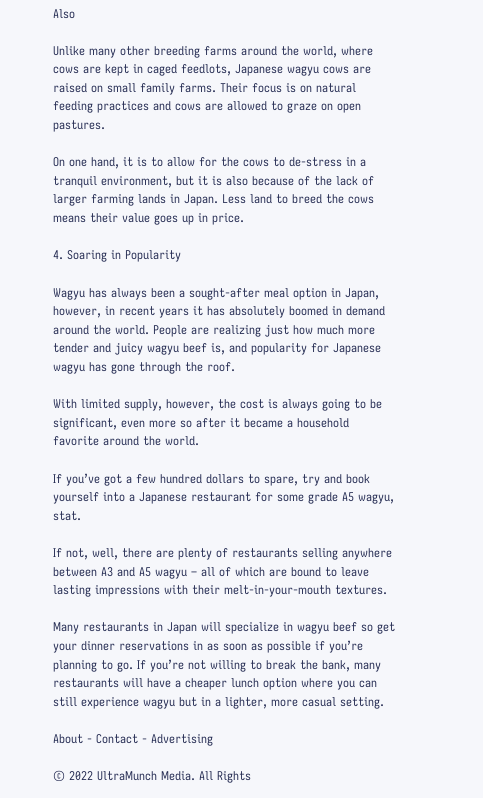Also

Unlike many other breeding farms around the world, where cows are kept in caged feedlots, Japanese wagyu cows are raised on small family farms. Their focus is on natural feeding practices and cows are allowed to graze on open pastures.

On one hand, it is to allow for the cows to de-stress in a tranquil environment, but it is also because of the lack of larger farming lands in Japan. Less land to breed the cows means their value goes up in price.

4. Soaring in Popularity

Wagyu has always been a sought-after meal option in Japan, however, in recent years it has absolutely boomed in demand around the world. People are realizing just how much more tender and juicy wagyu beef is, and popularity for Japanese wagyu has gone through the roof.

With limited supply, however, the cost is always going to be significant, even more so after it became a household favorite around the world.

If you’ve got a few hundred dollars to spare, try and book yourself into a Japanese restaurant for some grade A5 wagyu, stat.

If not, well, there are plenty of restaurants selling anywhere between A3 and A5 wagyu – all of which are bound to leave lasting impressions with their melt-in-your-mouth textures.

Many restaurants in Japan will specialize in wagyu beef so get your dinner reservations in as soon as possible if you’re planning to go. If you’re not willing to break the bank, many restaurants will have a cheaper lunch option where you can still experience wagyu but in a lighter, more casual setting.

About - Contact - Advertising

© 2022 UltraMunch Media. All Rights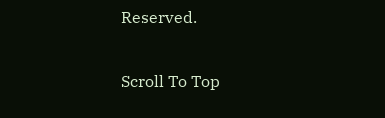Reserved.

Scroll To Top